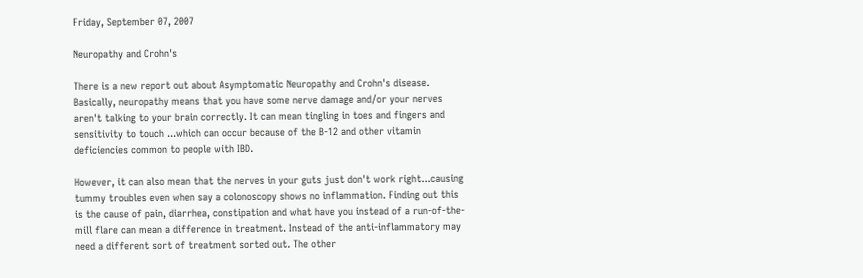Friday, September 07, 2007

Neuropathy and Crohn's

There is a new report out about Asymptomatic Neuropathy and Crohn's disease.
Basically, neuropathy means that you have some nerve damage and/or your nerves aren't talking to your brain correctly. It can mean tingling in toes and fingers and sensitivity to touch ...which can occur because of the B-12 and other vitamin deficiencies common to people with IBD.

However, it can also mean that the nerves in your guts just don't work right...causing tummy troubles even when say a colonoscopy shows no inflammation. Finding out this is the cause of pain, diarrhea, constipation and what have you instead of a run-of-the-mill flare can mean a difference in treatment. Instead of the anti-inflammatory may need a different sort of treatment sorted out. The other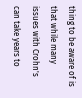thing to be aware of is that while many issues with Crohn's can take years to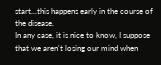start...this happens early in the course of the disease.
In any case, it is nice to know, I suppose that we aren't losing our mind when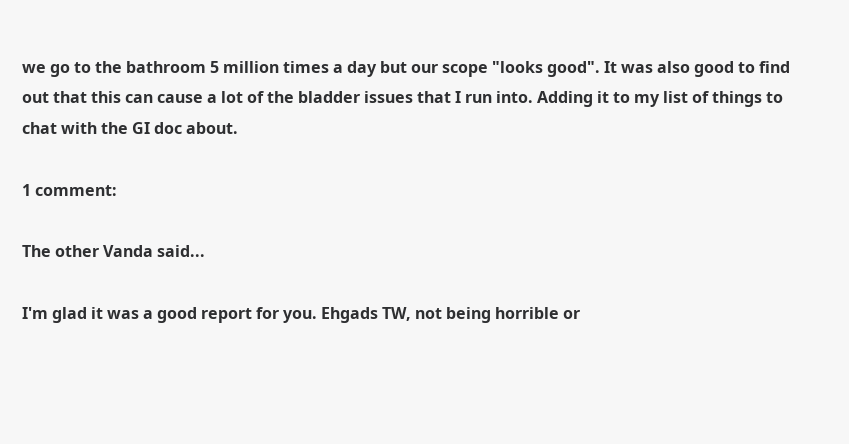we go to the bathroom 5 million times a day but our scope "looks good". It was also good to find out that this can cause a lot of the bladder issues that I run into. Adding it to my list of things to chat with the GI doc about.

1 comment:

The other Vanda said...

I'm glad it was a good report for you. Ehgads TW, not being horrible or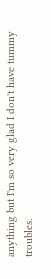anything but I'm so very glad I don't have tummy troubles.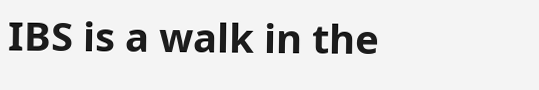IBS is a walk in the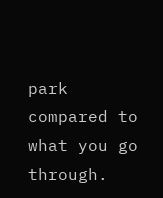park compared to what you go through.